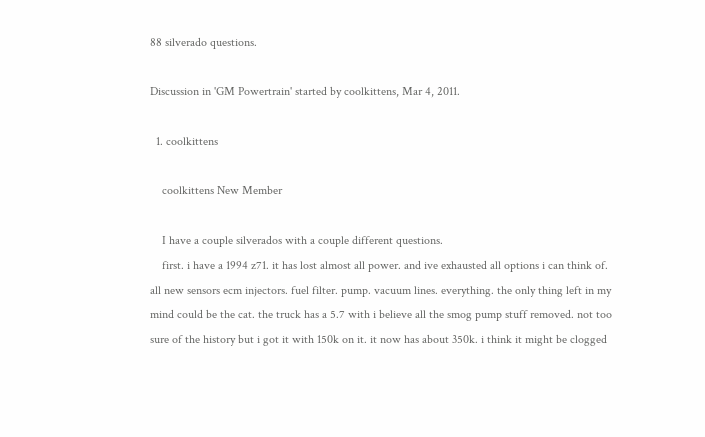88 silverado questions.

Discussion in 'GM Powertrain' started by coolkittens, Mar 4, 2011.

  1. coolkittens

    coolkittens New Member

    I have a couple silverados with a couple different questions.
    first. i have a 1994 z71. it has lost almost all power. and ive exhausted all options i can think of. all new sensors ecm injectors. fuel filter. pump. vacuum lines. everything. the only thing left in my mind could be the cat. the truck has a 5.7 with i believe all the smog pump stuff removed. not too sure of the history but i got it with 150k on it. it now has about 350k. i think it might be clogged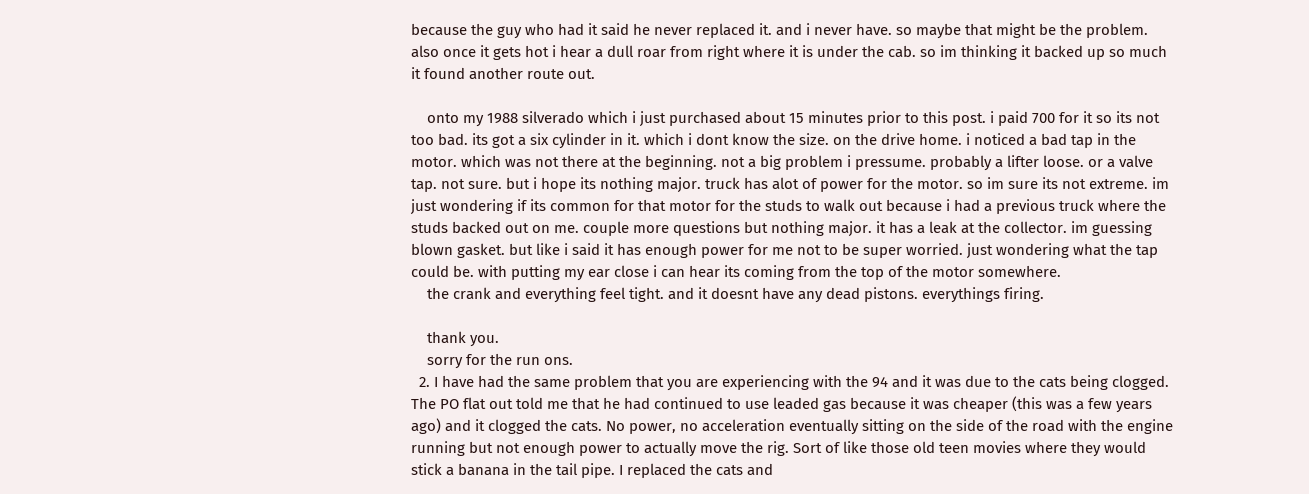because the guy who had it said he never replaced it. and i never have. so maybe that might be the problem. also once it gets hot i hear a dull roar from right where it is under the cab. so im thinking it backed up so much it found another route out.

    onto my 1988 silverado which i just purchased about 15 minutes prior to this post. i paid 700 for it so its not too bad. its got a six cylinder in it. which i dont know the size. on the drive home. i noticed a bad tap in the motor. which was not there at the beginning. not a big problem i pressume. probably a lifter loose. or a valve tap. not sure. but i hope its nothing major. truck has alot of power for the motor. so im sure its not extreme. im just wondering if its common for that motor for the studs to walk out because i had a previous truck where the studs backed out on me. couple more questions but nothing major. it has a leak at the collector. im guessing blown gasket. but like i said it has enough power for me not to be super worried. just wondering what the tap could be. with putting my ear close i can hear its coming from the top of the motor somewhere.
    the crank and everything feel tight. and it doesnt have any dead pistons. everythings firing.

    thank you.
    sorry for the run ons.
  2. I have had the same problem that you are experiencing with the 94 and it was due to the cats being clogged. The PO flat out told me that he had continued to use leaded gas because it was cheaper (this was a few years ago) and it clogged the cats. No power, no acceleration eventually sitting on the side of the road with the engine running but not enough power to actually move the rig. Sort of like those old teen movies where they would stick a banana in the tail pipe. I replaced the cats and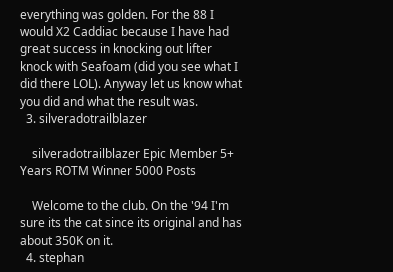everything was golden. For the 88 I would X2 Caddiac because I have had great success in knocking out lifter knock with Seafoam (did you see what I did there LOL). Anyway let us know what you did and what the result was.
  3. silveradotrailblazer

    silveradotrailblazer Epic Member 5+ Years ROTM Winner 5000 Posts

    Welcome to the club. On the '94 I'm sure its the cat since its original and has about 350K on it.
  4. stephan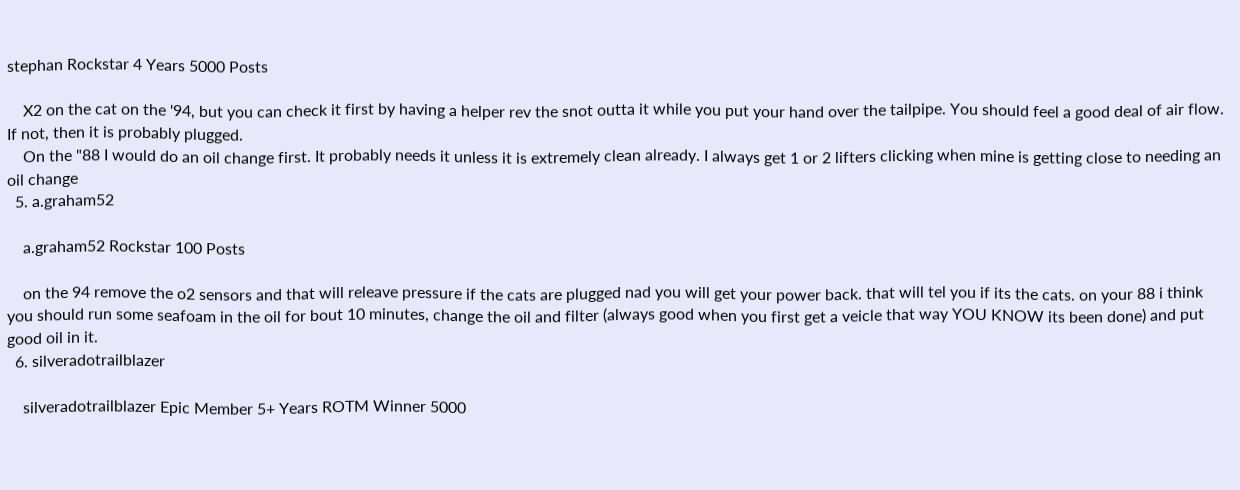stephan Rockstar 4 Years 5000 Posts

    X2 on the cat on the '94, but you can check it first by having a helper rev the snot outta it while you put your hand over the tailpipe. You should feel a good deal of air flow. If not, then it is probably plugged.
    On the "88 I would do an oil change first. It probably needs it unless it is extremely clean already. I always get 1 or 2 lifters clicking when mine is getting close to needing an oil change
  5. a.graham52

    a.graham52 Rockstar 100 Posts

    on the 94 remove the o2 sensors and that will releave pressure if the cats are plugged nad you will get your power back. that will tel you if its the cats. on your 88 i think you should run some seafoam in the oil for bout 10 minutes, change the oil and filter (always good when you first get a veicle that way YOU KNOW its been done) and put good oil in it.
  6. silveradotrailblazer

    silveradotrailblazer Epic Member 5+ Years ROTM Winner 5000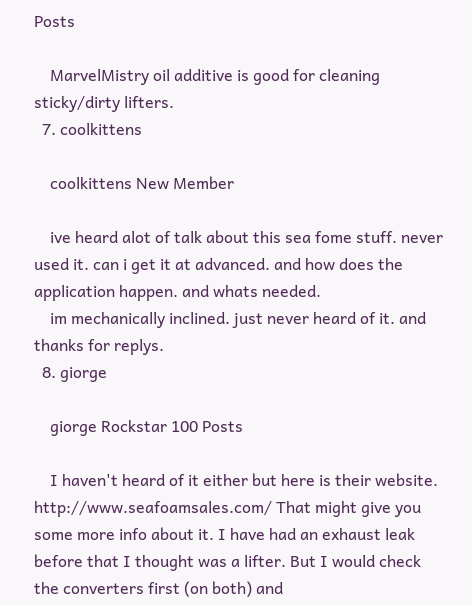Posts

    MarvelMistry oil additive is good for cleaning sticky/dirty lifters.
  7. coolkittens

    coolkittens New Member

    ive heard alot of talk about this sea fome stuff. never used it. can i get it at advanced. and how does the application happen. and whats needed.
    im mechanically inclined. just never heard of it. and thanks for replys.
  8. giorge

    giorge Rockstar 100 Posts

    I haven't heard of it either but here is their website. http://www.seafoamsales.com/ That might give you some more info about it. I have had an exhaust leak before that I thought was a lifter. But I would check the converters first (on both) and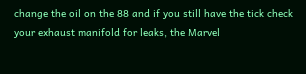change the oil on the 88 and if you still have the tick check your exhaust manifold for leaks, the Marvel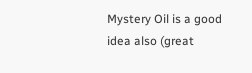Mystery Oil is a good idea also (great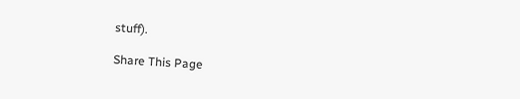stuff).

Share This Page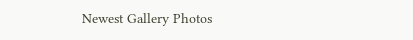Newest Gallery Photos